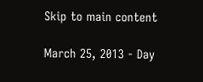Skip to main content

March 25, 2013 - Day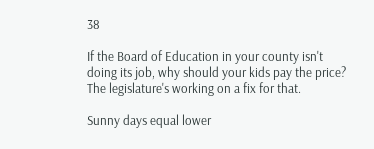38

If the Board of Education in your county isn't doing its job, why should your kids pay the price? The legislature's working on a fix for that.

Sunny days equal lower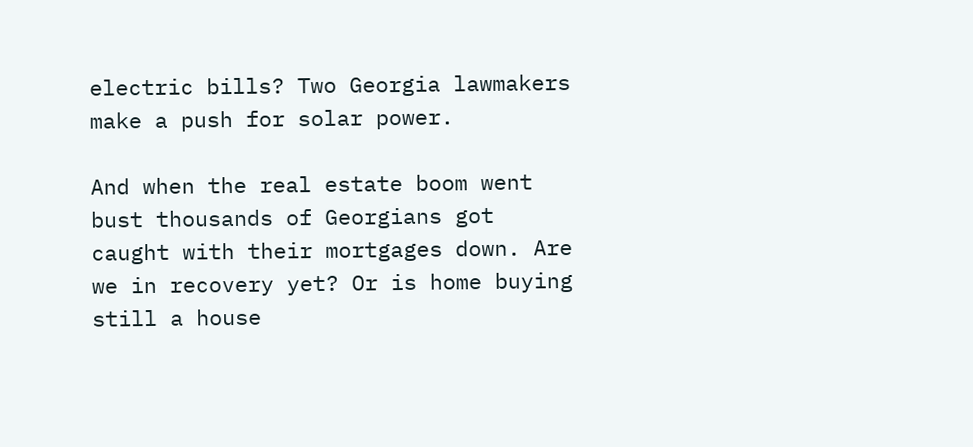electric bills? Two Georgia lawmakers make a push for solar power.

And when the real estate boom went bust thousands of Georgians got caught with their mortgages down. Are we in recovery yet? Or is home buying still a house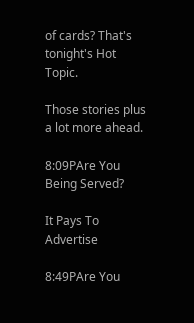of cards? That's tonight's Hot Topic.

Those stories plus a lot more ahead.

8:09PAre You Being Served?

It Pays To Advertise

8:49PAre You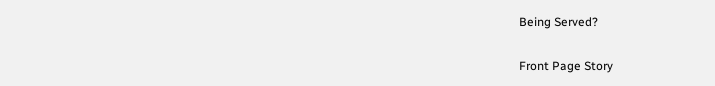Being Served?

Front Page Story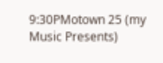9:30PMotown 25 (my Music Presents)